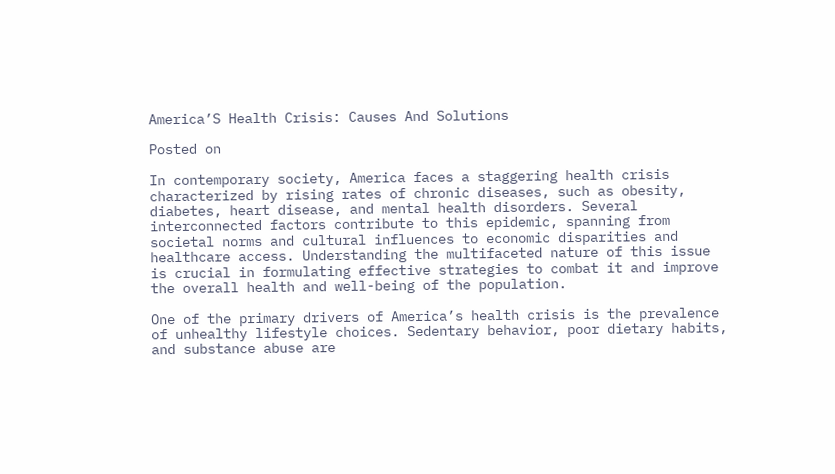America’S Health Crisis: Causes And Solutions

Posted on

In contemporary society, America faces a staggering health crisis characterized by rising rates of chronic diseases, such as obesity, diabetes, heart disease, and mental health disorders. Several interconnected factors contribute to this epidemic, spanning from societal norms and cultural influences to economic disparities and healthcare access. Understanding the multifaceted nature of this issue is crucial in formulating effective strategies to combat it and improve the overall health and well-being of the population.

One of the primary drivers of America’s health crisis is the prevalence of unhealthy lifestyle choices. Sedentary behavior, poor dietary habits, and substance abuse are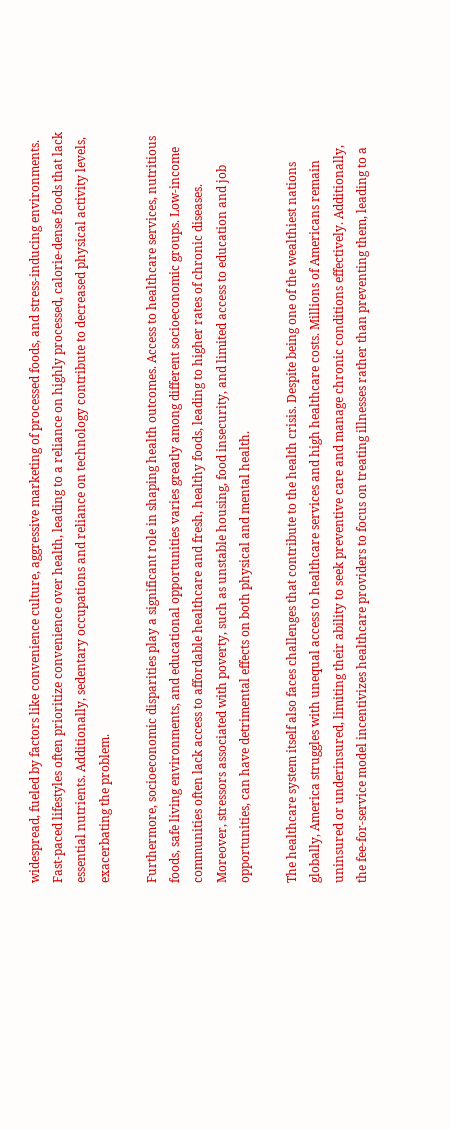widespread, fueled by factors like convenience culture, aggressive marketing of processed foods, and stress-inducing environments. Fast-paced lifestyles often prioritize convenience over health, leading to a reliance on highly processed, calorie-dense foods that lack essential nutrients. Additionally, sedentary occupations and reliance on technology contribute to decreased physical activity levels, exacerbating the problem.

Furthermore, socioeconomic disparities play a significant role in shaping health outcomes. Access to healthcare services, nutritious foods, safe living environments, and educational opportunities varies greatly among different socioeconomic groups. Low-income communities often lack access to affordable healthcare and fresh, healthy foods, leading to higher rates of chronic diseases. Moreover, stressors associated with poverty, such as unstable housing, food insecurity, and limited access to education and job opportunities, can have detrimental effects on both physical and mental health.

The healthcare system itself also faces challenges that contribute to the health crisis. Despite being one of the wealthiest nations globally, America struggles with unequal access to healthcare services and high healthcare costs. Millions of Americans remain uninsured or underinsured, limiting their ability to seek preventive care and manage chronic conditions effectively. Additionally, the fee-for-service model incentivizes healthcare providers to focus on treating illnesses rather than preventing them, leading to a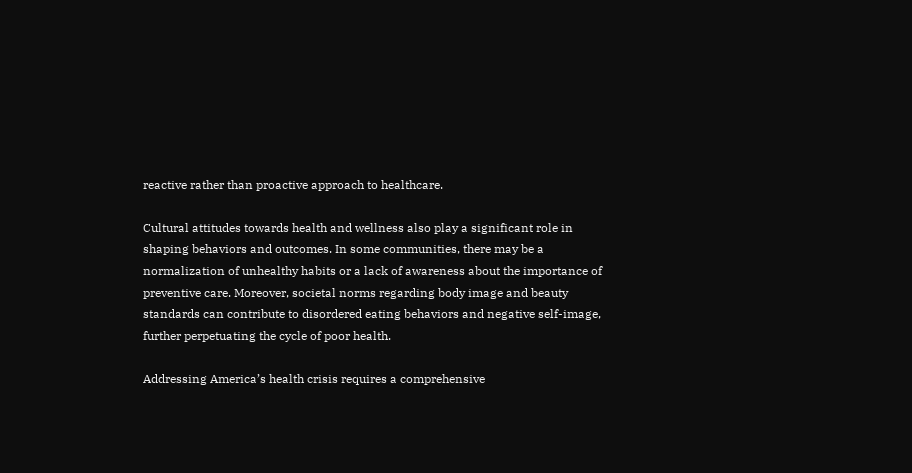reactive rather than proactive approach to healthcare.

Cultural attitudes towards health and wellness also play a significant role in shaping behaviors and outcomes. In some communities, there may be a normalization of unhealthy habits or a lack of awareness about the importance of preventive care. Moreover, societal norms regarding body image and beauty standards can contribute to disordered eating behaviors and negative self-image, further perpetuating the cycle of poor health.

Addressing America’s health crisis requires a comprehensive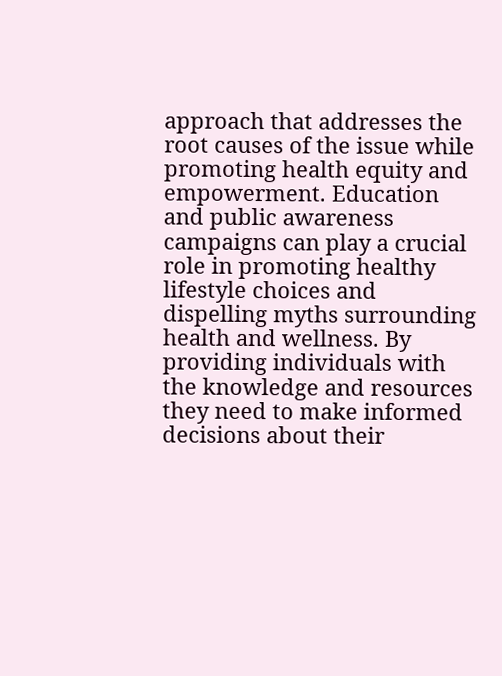approach that addresses the root causes of the issue while promoting health equity and empowerment. Education and public awareness campaigns can play a crucial role in promoting healthy lifestyle choices and dispelling myths surrounding health and wellness. By providing individuals with the knowledge and resources they need to make informed decisions about their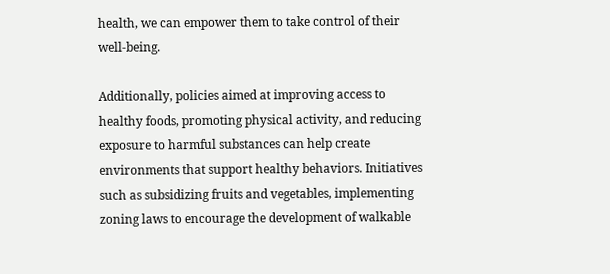health, we can empower them to take control of their well-being.

Additionally, policies aimed at improving access to healthy foods, promoting physical activity, and reducing exposure to harmful substances can help create environments that support healthy behaviors. Initiatives such as subsidizing fruits and vegetables, implementing zoning laws to encourage the development of walkable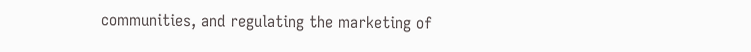communities, and regulating the marketing of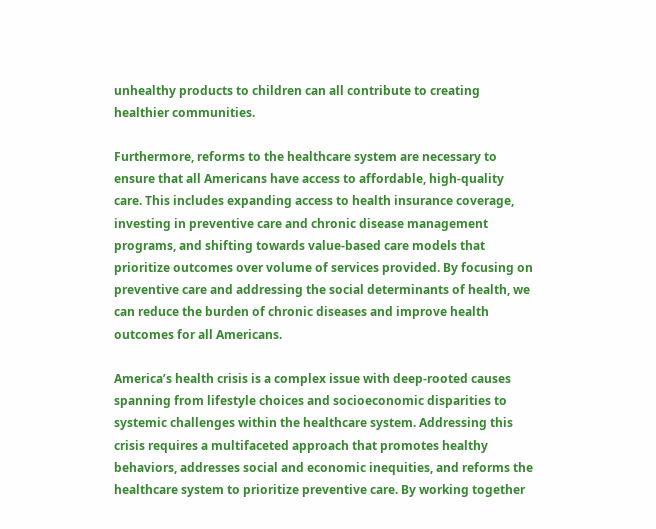unhealthy products to children can all contribute to creating healthier communities.

Furthermore, reforms to the healthcare system are necessary to ensure that all Americans have access to affordable, high-quality care. This includes expanding access to health insurance coverage, investing in preventive care and chronic disease management programs, and shifting towards value-based care models that prioritize outcomes over volume of services provided. By focusing on preventive care and addressing the social determinants of health, we can reduce the burden of chronic diseases and improve health outcomes for all Americans.

America’s health crisis is a complex issue with deep-rooted causes spanning from lifestyle choices and socioeconomic disparities to systemic challenges within the healthcare system. Addressing this crisis requires a multifaceted approach that promotes healthy behaviors, addresses social and economic inequities, and reforms the healthcare system to prioritize preventive care. By working together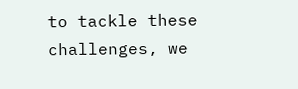to tackle these challenges, we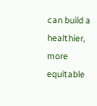can build a healthier, more equitable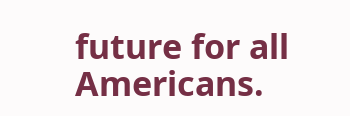future for all Americans.